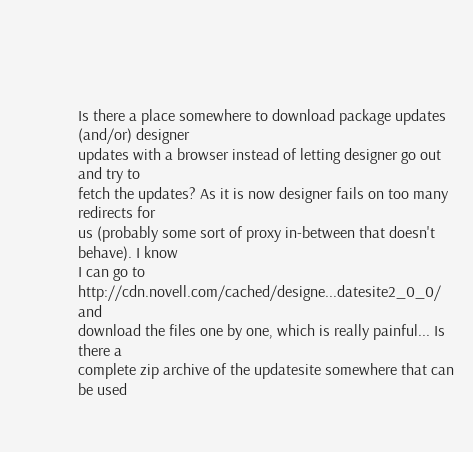Is there a place somewhere to download package updates (and/or) designer
updates with a browser instead of letting designer go out and try to
fetch the updates? As it is now designer fails on too many redirects for
us (probably some sort of proxy in-between that doesn't behave). I know
I can go to
http://cdn.novell.com/cached/designe...datesite2_0_0/ and
download the files one by one, which is really painful... Is there a
complete zip archive of the updatesite somewhere that can be used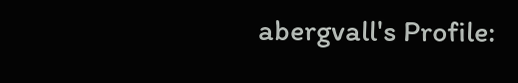abergvall's Profile: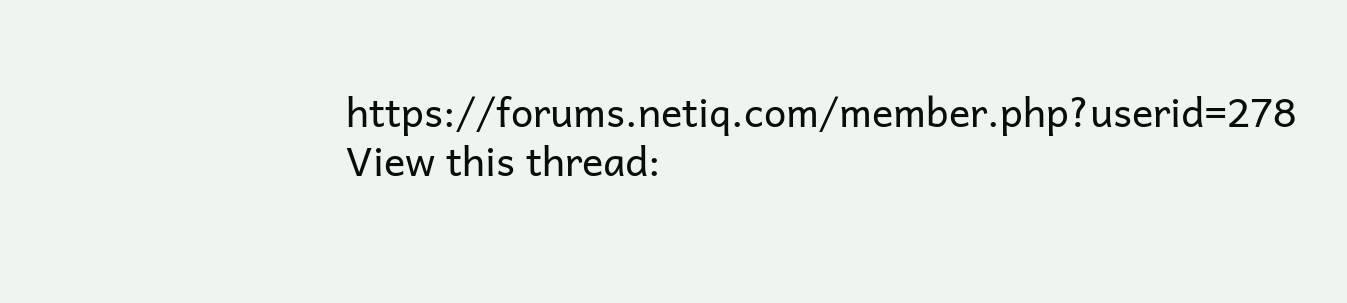https://forums.netiq.com/member.php?userid=278
View this thread: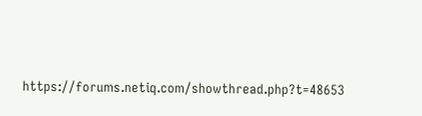https://forums.netiq.com/showthread.php?t=48653